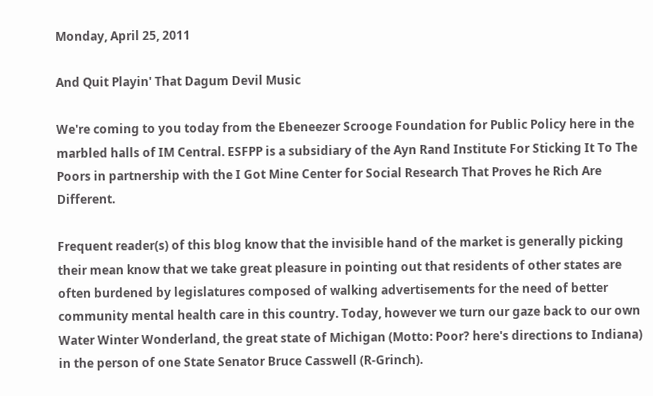Monday, April 25, 2011

And Quit Playin' That Dagum Devil Music

We're coming to you today from the Ebeneezer Scrooge Foundation for Public Policy here in the marbled halls of IM Central. ESFPP is a subsidiary of the Ayn Rand Institute For Sticking It To The Poors in partnership with the I Got Mine Center for Social Research That Proves he Rich Are Different.

Frequent reader(s) of this blog know that the invisible hand of the market is generally picking their mean know that we take great pleasure in pointing out that residents of other states are often burdened by legislatures composed of walking advertisements for the need of better community mental health care in this country. Today, however we turn our gaze back to our own Water Winter Wonderland, the great state of Michigan (Motto: Poor? here's directions to Indiana) in the person of one State Senator Bruce Casswell (R-Grinch).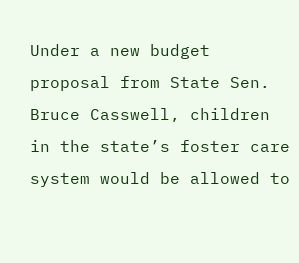Under a new budget proposal from State Sen. Bruce Casswell, children in the state’s foster care system would be allowed to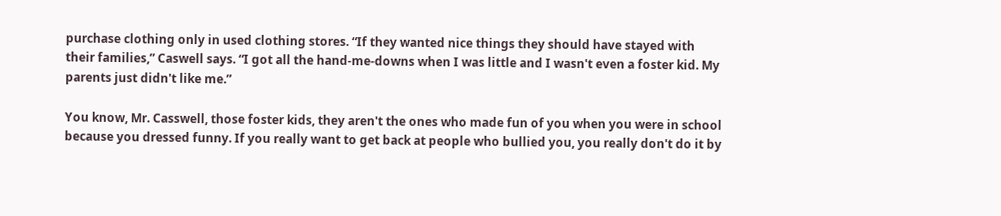purchase clothing only in used clothing stores. “If they wanted nice things they should have stayed with their families,” Caswell says. “I got all the hand-me-downs when I was little and I wasn't even a foster kid. My parents just didn't like me.”

You know, Mr. Casswell, those foster kids, they aren't the ones who made fun of you when you were in school because you dressed funny. If you really want to get back at people who bullied you, you really don't do it by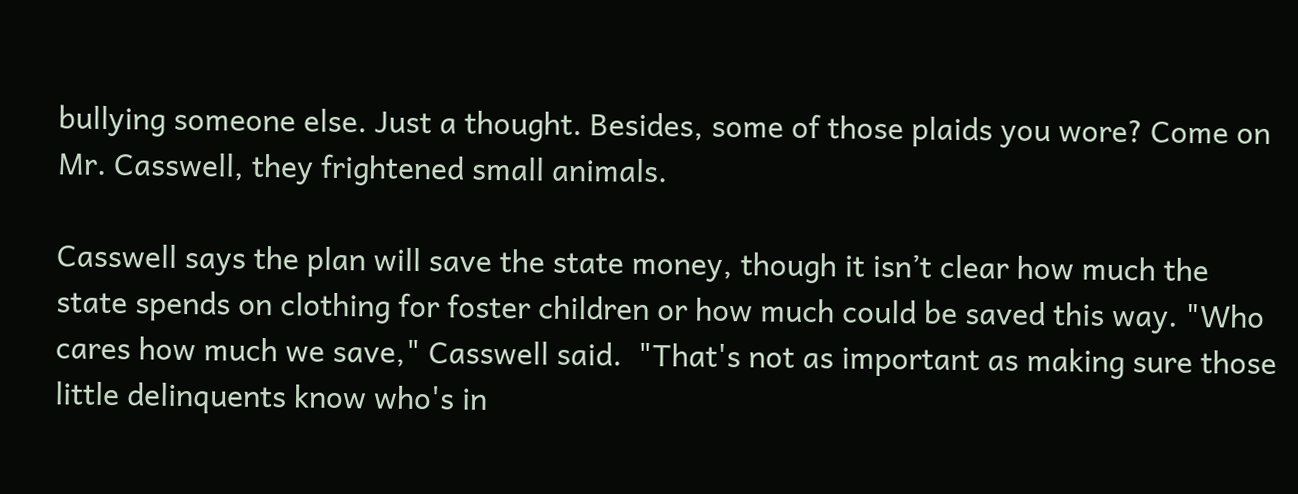bullying someone else. Just a thought. Besides, some of those plaids you wore? Come on Mr. Casswell, they frightened small animals.

Casswell says the plan will save the state money, though it isn’t clear how much the state spends on clothing for foster children or how much could be saved this way. "Who cares how much we save," Casswell said.  "That's not as important as making sure those little delinquents know who's in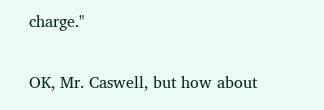charge."

OK, Mr. Caswell, but how about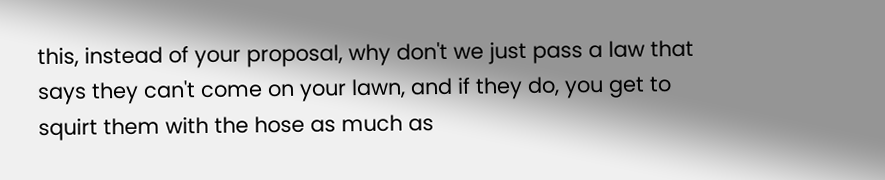this, instead of your proposal, why don't we just pass a law that says they can't come on your lawn, and if they do, you get to squirt them with the hose as much as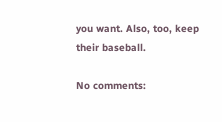you want. Also, too, keep their baseball.

No comments: